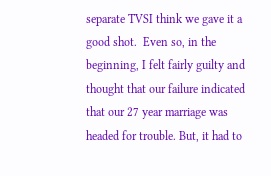separate TVSI think we gave it a good shot.  Even so, in the beginning, I felt fairly guilty and thought that our failure indicated that our 27 year marriage was headed for trouble. But, it had to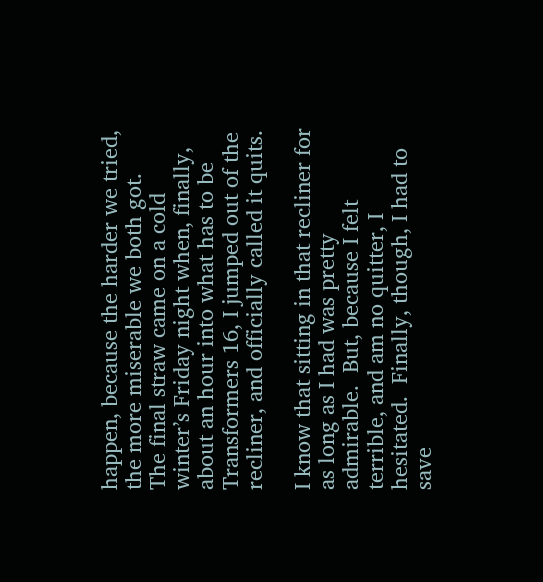happen, because the harder we tried, the more miserable we both got.  The final straw came on a cold winter’s Friday night when, finally, about an hour into what has to be Transformers 16, I jumped out of the recliner, and officially called it quits.

I know that sitting in that recliner for as long as I had was pretty admirable.  But, because I felt terrible, and am no quitter, I hesitated.  Finally, though, I had to save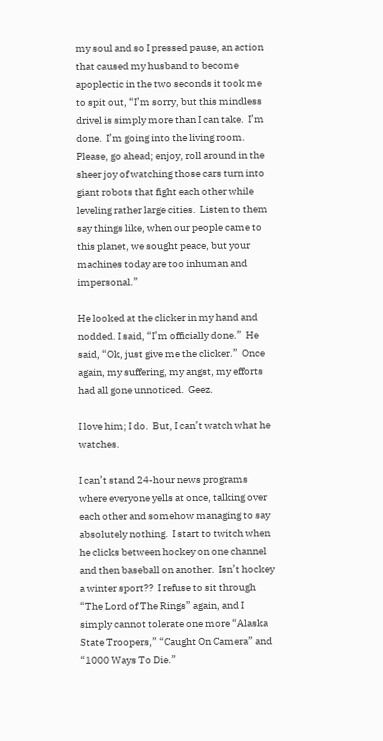my soul and so I pressed pause, an action that caused my husband to become apoplectic in the two seconds it took me to spit out, “I’m sorry, but this mindless drivel is simply more than I can take.  I’m done.  I’m going into the living room. Please, go ahead; enjoy, roll around in the sheer joy of watching those cars turn into giant robots that fight each other while leveling rather large cities.  Listen to them say things like, when our people came to this planet, we sought peace, but your machines today are too inhuman and impersonal.”

He looked at the clicker in my hand and nodded. I said, “I’m officially done.”  He said, “Ok, just give me the clicker.”  Once again, my suffering, my angst, my efforts had all gone unnoticed.  Geez.

I love him; I do.  But, I can’t watch what he watches.

I can’t stand 24-hour news programs where everyone yells at once, talking over each other and somehow managing to say absolutely nothing.  I start to twitch when he clicks between hockey on one channel and then baseball on another.  Isn’t hockey a winter sport??  I refuse to sit through “The Lord of The Rings” again, and I simply cannot tolerate one more “Alaska State Troopers,” “Caught On Camera” and “1000 Ways To Die.”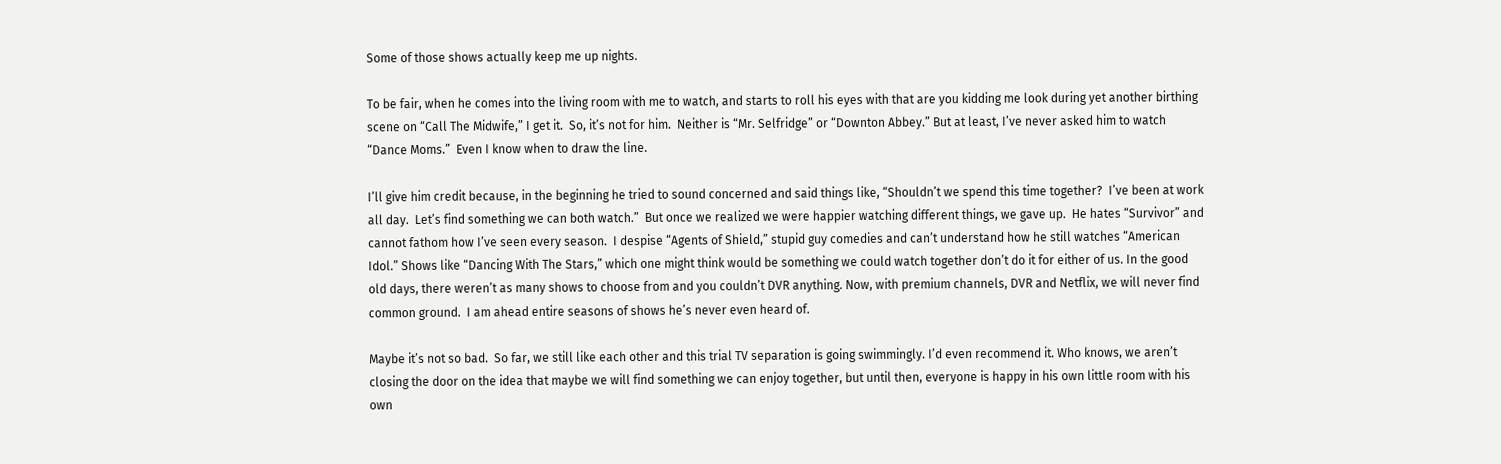Some of those shows actually keep me up nights.

To be fair, when he comes into the living room with me to watch, and starts to roll his eyes with that are you kidding me look during yet another birthing scene on “Call The Midwife,” I get it.  So, it’s not for him.  Neither is “Mr. Selfridge” or “Downton Abbey.” But at least, I’ve never asked him to watch “Dance Moms.”  Even I know when to draw the line.

I’ll give him credit because, in the beginning he tried to sound concerned and said things like, “Shouldn’t we spend this time together?  I’ve been at work all day.  Let’s find something we can both watch.”  But once we realized we were happier watching different things, we gave up.  He hates “Survivor” and cannot fathom how I’ve seen every season.  I despise “Agents of Shield,” stupid guy comedies and can’t understand how he still watches “American Idol.” Shows like “Dancing With The Stars,” which one might think would be something we could watch together don’t do it for either of us. In the good old days, there weren’t as many shows to choose from and you couldn’t DVR anything. Now, with premium channels, DVR and Netflix, we will never find common ground.  I am ahead entire seasons of shows he’s never even heard of.

Maybe it’s not so bad.  So far, we still like each other and this trial TV separation is going swimmingly. I’d even recommend it. Who knows, we aren’t closing the door on the idea that maybe we will find something we can enjoy together, but until then, everyone is happy in his own little room with his own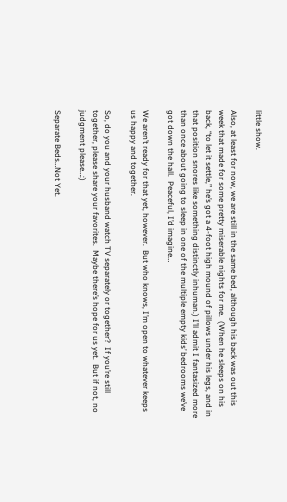little show.

Also, at least for now, we are still in the same bed, although his back was out this week that made for some pretty miserable nights for me.  (When he sleeps on his back, “to let it settle,” he’s got a 4-foot high mound of pillows under his legs, and in that position snores like something distinctly inhuman.) I’ll admit I fantasized more than once about going to sleep in one of the multiple empty kids’ bedrooms we’ve got down the hall.  Peaceful, I’d imagine…

We aren’t ready for that yet, however.  But who knows, I’m open to whatever keeps us happy and together.

So, do you and your husband watch TV separately or together?  If you’re still together, please share your favorites.  Maybe there’s hope for us yet.  But if not, no judgment please…:)

Separate Beds…Not Yet.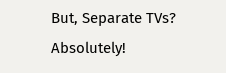But, Separate TVs? Absolutely!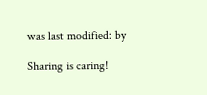was last modified: by

Sharing is caring!